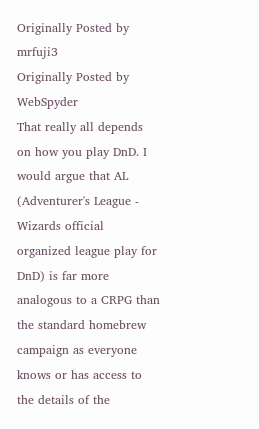Originally Posted by mrfuji3
Originally Posted by WebSpyder
That really all depends on how you play DnD. I would argue that AL (Adventurer's League - Wizards official organized league play for DnD) is far more analogous to a CRPG than the standard homebrew campaign as everyone knows or has access to the details of the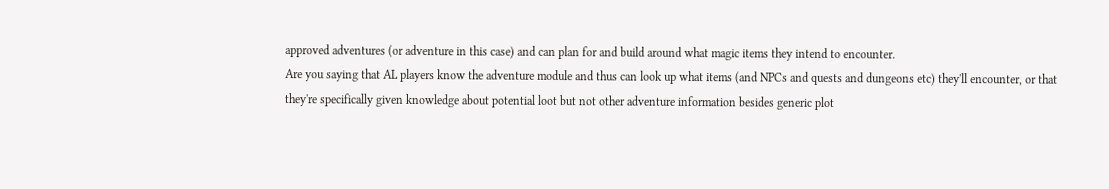approved adventures (or adventure in this case) and can plan for and build around what magic items they intend to encounter.
Are you saying that AL players know the adventure module and thus can look up what items (and NPCs and quests and dungeons etc) they'll encounter, or that they're specifically given knowledge about potential loot but not other adventure information besides generic plot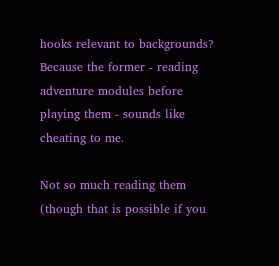hooks relevant to backgrounds? Because the former - reading adventure modules before playing them - sounds like cheating to me.

Not so much reading them (though that is possible if you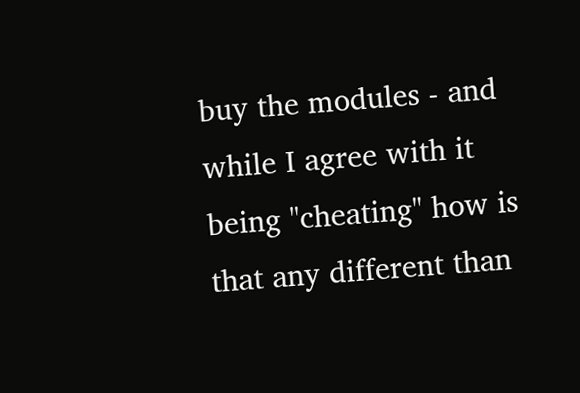buy the modules - and while I agree with it being "cheating" how is that any different than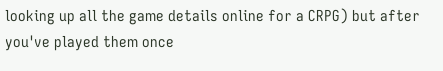looking up all the game details online for a CRPG) but after you've played them once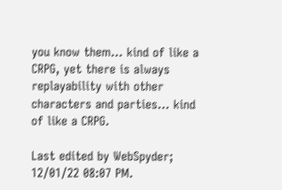you know them... kind of like a CRPG, yet there is always replayability with other characters and parties... kind of like a CRPG.

Last edited by WebSpyder; 12/01/22 08:07 PM.